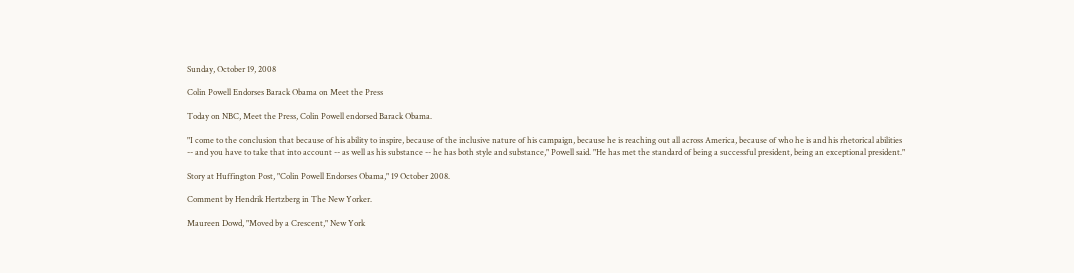Sunday, October 19, 2008

Colin Powell Endorses Barack Obama on Meet the Press

Today on NBC, Meet the Press, Colin Powell endorsed Barack Obama.

"I come to the conclusion that because of his ability to inspire, because of the inclusive nature of his campaign, because he is reaching out all across America, because of who he is and his rhetorical abilities -- and you have to take that into account -- as well as his substance -- he has both style and substance," Powell said. "He has met the standard of being a successful president, being an exceptional president."

Story at Huffington Post, "Colin Powell Endorses Obama," 19 October 2008.

Comment by Hendrik Hertzberg in The New Yorker.

Maureen Dowd, "Moved by a Crescent," New York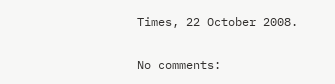Times, 22 October 2008.

No comments: